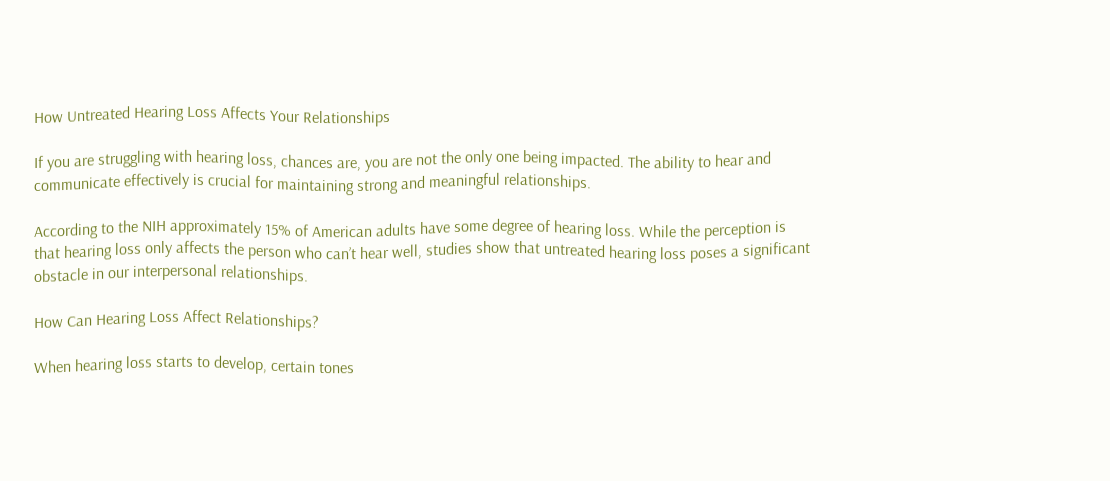How Untreated Hearing Loss Affects Your Relationships

If you are struggling with hearing loss, chances are, you are not the only one being impacted. The ability to hear and communicate effectively is crucial for maintaining strong and meaningful relationships.

According to the NIH approximately 15% of American adults have some degree of hearing loss. While the perception is that hearing loss only affects the person who can’t hear well, studies show that untreated hearing loss poses a significant obstacle in our interpersonal relationships.

How Can Hearing Loss Affect Relationships?

When hearing loss starts to develop, certain tones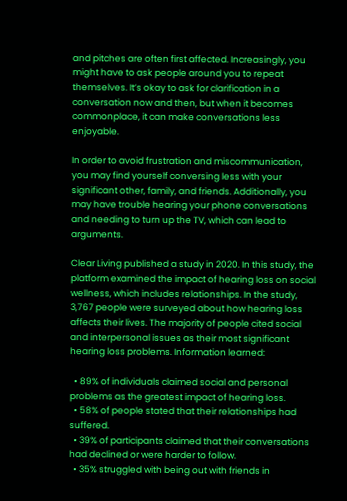and pitches are often first affected. Increasingly, you might have to ask people around you to repeat themselves. It’s okay to ask for clarification in a conversation now and then, but when it becomes commonplace, it can make conversations less enjoyable.

In order to avoid frustration and miscommunication, you may find yourself conversing less with your significant other, family, and friends. Additionally, you may have trouble hearing your phone conversations and needing to turn up the TV, which can lead to arguments.

Clear Living published a study in 2020. In this study, the platform examined the impact of hearing loss on social wellness, which includes relationships. In the study, 3,767 people were surveyed about how hearing loss affects their lives. The majority of people cited social and interpersonal issues as their most significant hearing loss problems. Information learned:

  • 89% of individuals claimed social and personal problems as the greatest impact of hearing loss.
  • 58% of people stated that their relationships had suffered.
  • 39% of participants claimed that their conversations had declined or were harder to follow.
  • 35% struggled with being out with friends in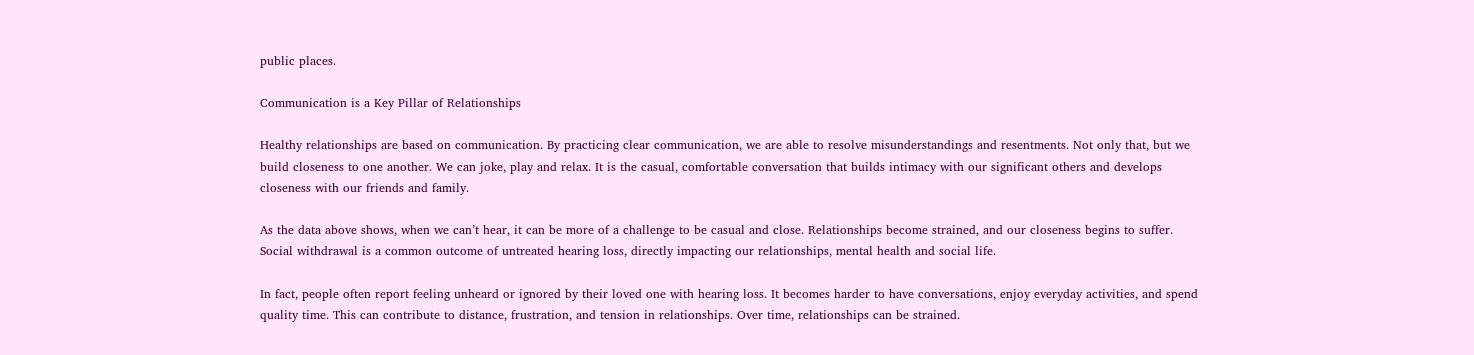public places.

Communication is a Key Pillar of Relationships

Healthy relationships are based on communication. By practicing clear communication, we are able to resolve misunderstandings and resentments. Not only that, but we build closeness to one another. We can joke, play and relax. It is the casual, comfortable conversation that builds intimacy with our significant others and develops closeness with our friends and family.

As the data above shows, when we can’t hear, it can be more of a challenge to be casual and close. Relationships become strained, and our closeness begins to suffer. Social withdrawal is a common outcome of untreated hearing loss, directly impacting our relationships, mental health and social life.

In fact, people often report feeling unheard or ignored by their loved one with hearing loss. It becomes harder to have conversations, enjoy everyday activities, and spend quality time. This can contribute to distance, frustration, and tension in relationships. Over time, relationships can be strained.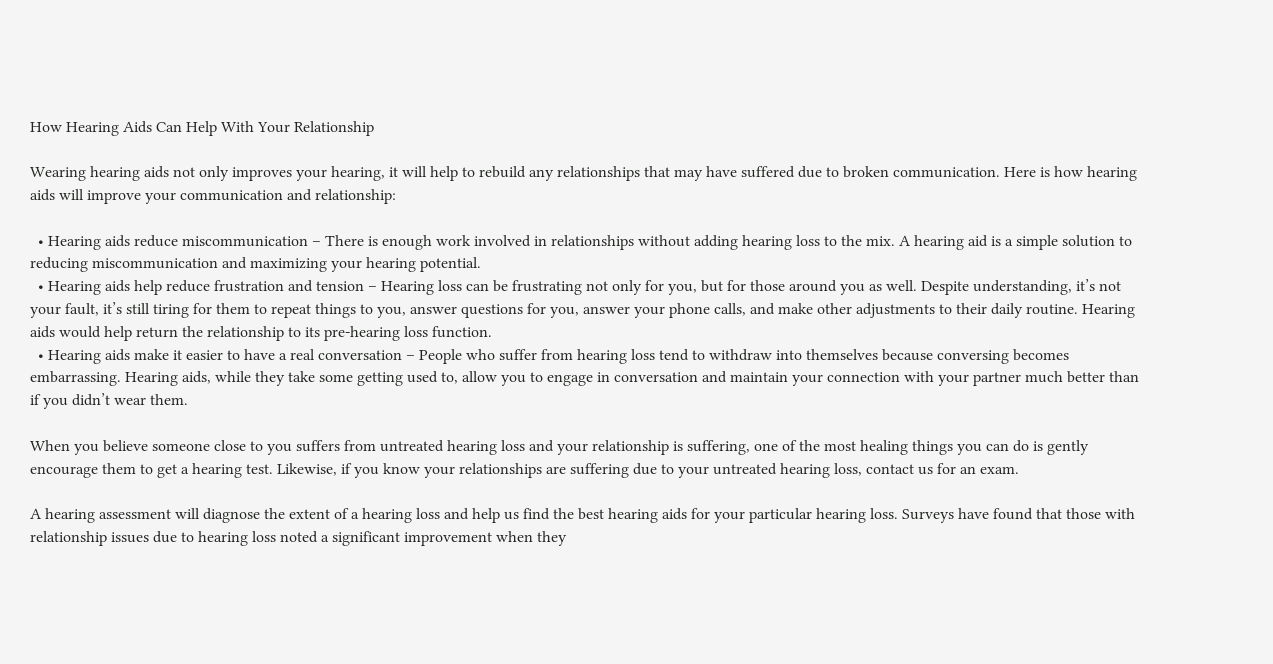How Hearing Aids Can Help With Your Relationship

Wearing hearing aids not only improves your hearing, it will help to rebuild any relationships that may have suffered due to broken communication. Here is how hearing aids will improve your communication and relationship:

  • Hearing aids reduce miscommunication – There is enough work involved in relationships without adding hearing loss to the mix. A hearing aid is a simple solution to reducing miscommunication and maximizing your hearing potential.
  • Hearing aids help reduce frustration and tension – Hearing loss can be frustrating not only for you, but for those around you as well. Despite understanding, it’s not your fault, it’s still tiring for them to repeat things to you, answer questions for you, answer your phone calls, and make other adjustments to their daily routine. Hearing aids would help return the relationship to its pre-hearing loss function.
  • Hearing aids make it easier to have a real conversation – People who suffer from hearing loss tend to withdraw into themselves because conversing becomes embarrassing. Hearing aids, while they take some getting used to, allow you to engage in conversation and maintain your connection with your partner much better than if you didn’t wear them.

When you believe someone close to you suffers from untreated hearing loss and your relationship is suffering, one of the most healing things you can do is gently encourage them to get a hearing test. Likewise, if you know your relationships are suffering due to your untreated hearing loss, contact us for an exam.

A hearing assessment will diagnose the extent of a hearing loss and help us find the best hearing aids for your particular hearing loss. Surveys have found that those with relationship issues due to hearing loss noted a significant improvement when they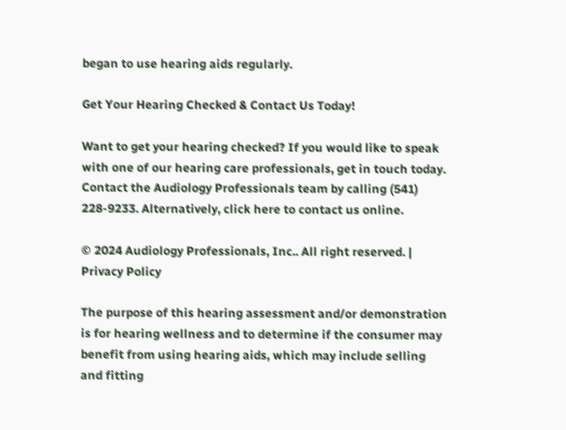began to use hearing aids regularly.

Get Your Hearing Checked & Contact Us Today!

Want to get your hearing checked? If you would like to speak with one of our hearing care professionals, get in touch today. Contact the Audiology Professionals team by calling (541) 228-9233. Alternatively, click here to contact us online.

© 2024 Audiology Professionals, Inc.. All right reserved. | Privacy Policy

The purpose of this hearing assessment and/or demonstration is for hearing wellness and to determine if the consumer may benefit from using hearing aids, which may include selling and fitting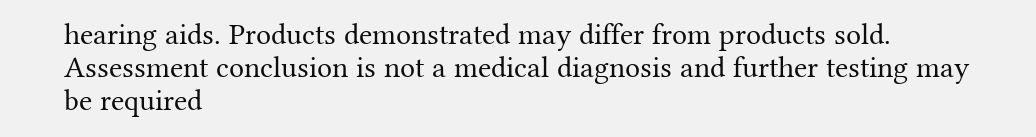hearing aids. Products demonstrated may differ from products sold. Assessment conclusion is not a medical diagnosis and further testing may be required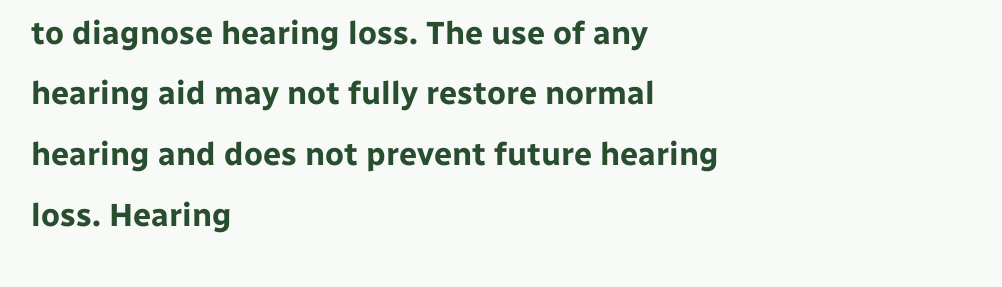to diagnose hearing loss. The use of any hearing aid may not fully restore normal hearing and does not prevent future hearing loss. Hearing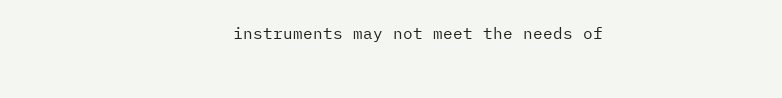instruments may not meet the needs of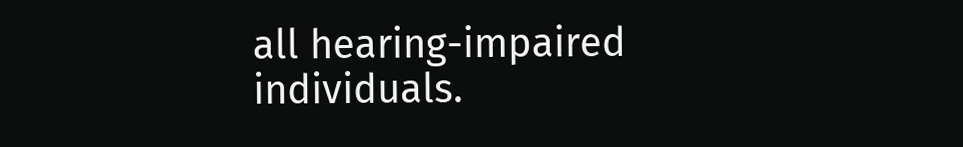all hearing-impaired individuals.